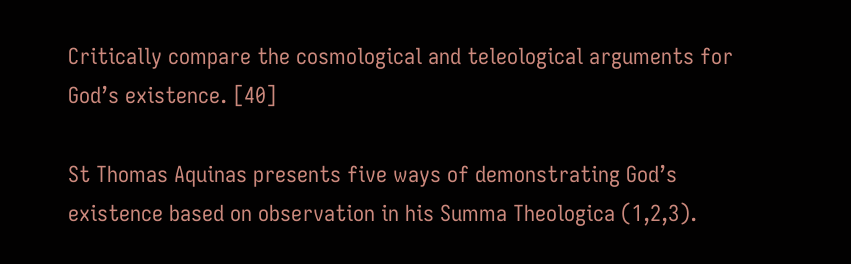Critically compare the cosmological and teleological arguments for God’s existence. [40]

St Thomas Aquinas presents five ways of demonstrating God’s existence based on observation in his Summa Theologica (1,2,3).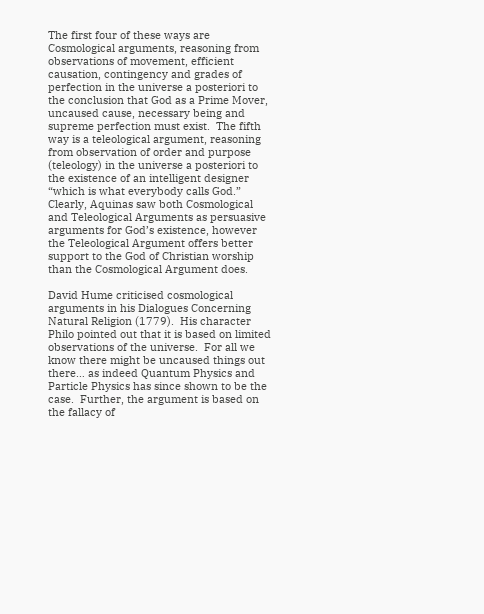The first four of these ways are Cosmological arguments, reasoning from observations of movement, efficient causation, contingency and grades of perfection in the universe a posteriori to the conclusion that God as a Prime Mover, uncaused cause, necessary being and supreme perfection must exist.  The fifth way is a teleological argument, reasoning from observation of order and purpose (teleology) in the universe a posteriori to the existence of an intelligent designer “which is what everybody calls God.”  Clearly, Aquinas saw both Cosmological and Teleological Arguments as persuasive arguments for God’s existence, however the Teleological Argument offers better support to the God of Christian worship than the Cosmological Argument does.

David Hume criticised cosmological arguments in his Dialogues Concerning Natural Religion (1779).  His character Philo pointed out that it is based on limited observations of the universe.  For all we know there might be uncaused things out there… as indeed Quantum Physics and Particle Physics has since shown to be the case.  Further, the argument is based on the fallacy of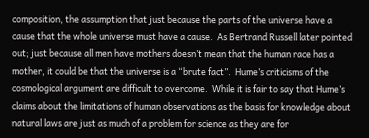composition, the assumption that just because the parts of the universe have a cause that the whole universe must have a cause.  As Bertrand Russell later pointed out; just because all men have mothers doesn’t mean that the human race has a mother, it could be that the universe is a “brute fact”.  Hume’s criticisms of the cosmological argument are difficult to overcome.  While it is fair to say that Hume’s claims about the limitations of human observations as the basis for knowledge about natural laws are just as much of a problem for science as they are for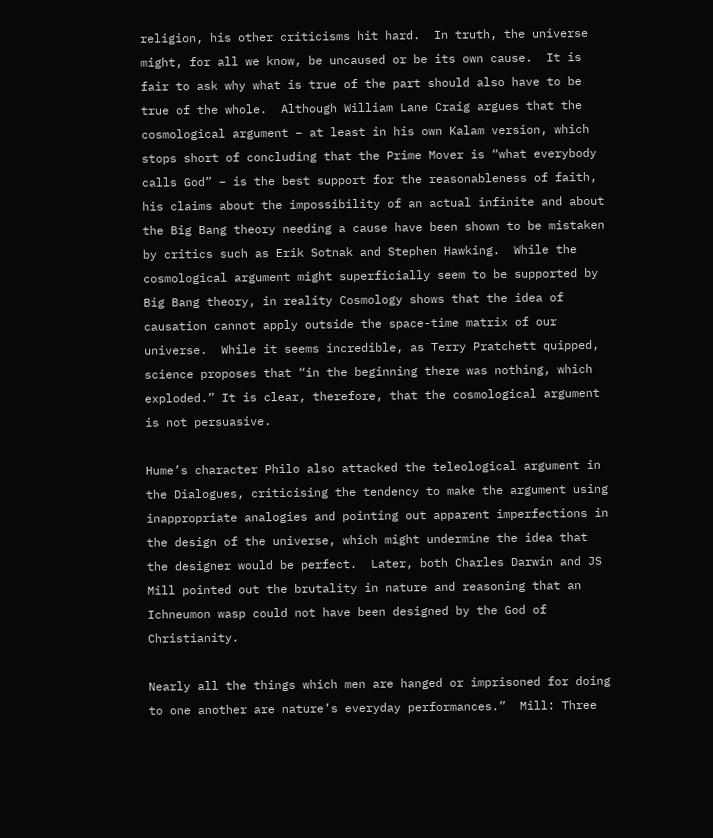religion, his other criticisms hit hard.  In truth, the universe might, for all we know, be uncaused or be its own cause.  It is fair to ask why what is true of the part should also have to be true of the whole.  Although William Lane Craig argues that the cosmological argument – at least in his own Kalam version, which stops short of concluding that the Prime Mover is “what everybody calls God” – is the best support for the reasonableness of faith, his claims about the impossibility of an actual infinite and about the Big Bang theory needing a cause have been shown to be mistaken by critics such as Erik Sotnak and Stephen Hawking.  While the cosmological argument might superficially seem to be supported by Big Bang theory, in reality Cosmology shows that the idea of causation cannot apply outside the space-time matrix of our universe.  While it seems incredible, as Terry Pratchett quipped, science proposes that “in the beginning there was nothing, which exploded.” It is clear, therefore, that the cosmological argument is not persuasive.

Hume’s character Philo also attacked the teleological argument in the Dialogues, criticising the tendency to make the argument using inappropriate analogies and pointing out apparent imperfections in the design of the universe, which might undermine the idea that the designer would be perfect.  Later, both Charles Darwin and JS Mill pointed out the brutality in nature and reasoning that an Ichneumon wasp could not have been designed by the God of Christianity.

Nearly all the things which men are hanged or imprisoned for doing to one another are nature’s everyday performances.”  Mill: Three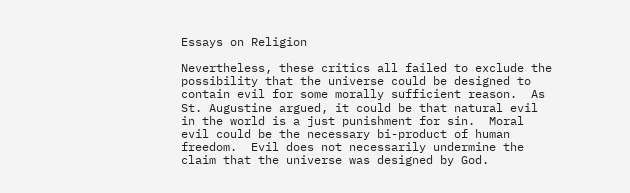Essays on Religion

Nevertheless, these critics all failed to exclude the possibility that the universe could be designed to contain evil for some morally sufficient reason.  As St. Augustine argued, it could be that natural evil in the world is a just punishment for sin.  Moral evil could be the necessary bi-product of human freedom.  Evil does not necessarily undermine the claim that the universe was designed by God.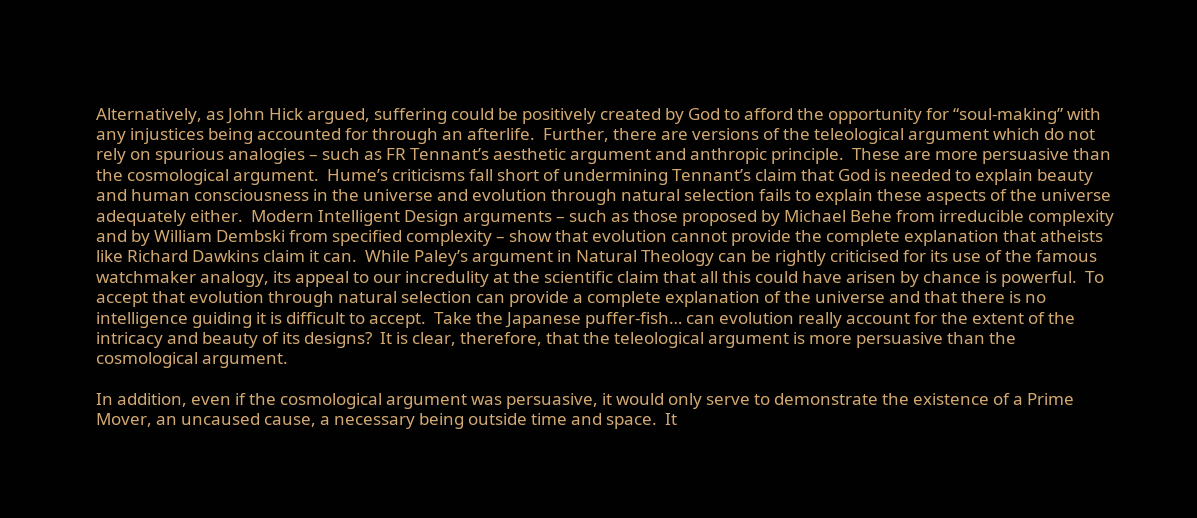Alternatively, as John Hick argued, suffering could be positively created by God to afford the opportunity for “soul-making” with any injustices being accounted for through an afterlife.  Further, there are versions of the teleological argument which do not rely on spurious analogies – such as FR Tennant’s aesthetic argument and anthropic principle.  These are more persuasive than the cosmological argument.  Hume’s criticisms fall short of undermining Tennant’s claim that God is needed to explain beauty and human consciousness in the universe and evolution through natural selection fails to explain these aspects of the universe adequately either.  Modern Intelligent Design arguments – such as those proposed by Michael Behe from irreducible complexity and by William Dembski from specified complexity – show that evolution cannot provide the complete explanation that atheists like Richard Dawkins claim it can.  While Paley’s argument in Natural Theology can be rightly criticised for its use of the famous watchmaker analogy, its appeal to our incredulity at the scientific claim that all this could have arisen by chance is powerful.  To accept that evolution through natural selection can provide a complete explanation of the universe and that there is no intelligence guiding it is difficult to accept.  Take the Japanese puffer-fish… can evolution really account for the extent of the intricacy and beauty of its designs?  It is clear, therefore, that the teleological argument is more persuasive than the cosmological argument.

In addition, even if the cosmological argument was persuasive, it would only serve to demonstrate the existence of a Prime Mover, an uncaused cause, a necessary being outside time and space.  It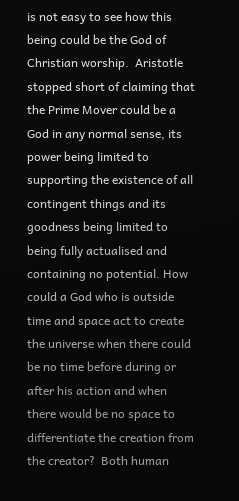is not easy to see how this being could be the God of Christian worship.  Aristotle stopped short of claiming that the Prime Mover could be a God in any normal sense, its power being limited to supporting the existence of all contingent things and its goodness being limited to being fully actualised and containing no potential. How could a God who is outside time and space act to create the universe when there could be no time before during or after his action and when there would be no space to differentiate the creation from the creator?  Both human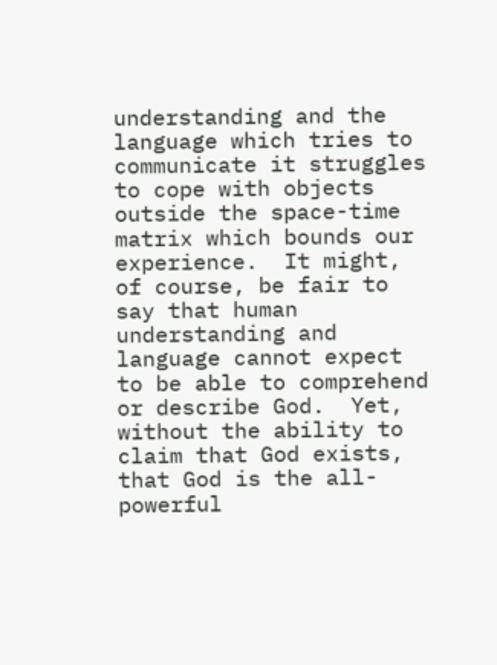understanding and the language which tries to communicate it struggles to cope with objects outside the space-time matrix which bounds our experience.  It might, of course, be fair to say that human understanding and language cannot expect to be able to comprehend or describe God.  Yet, without the ability to claim that God exists, that God is the all-powerful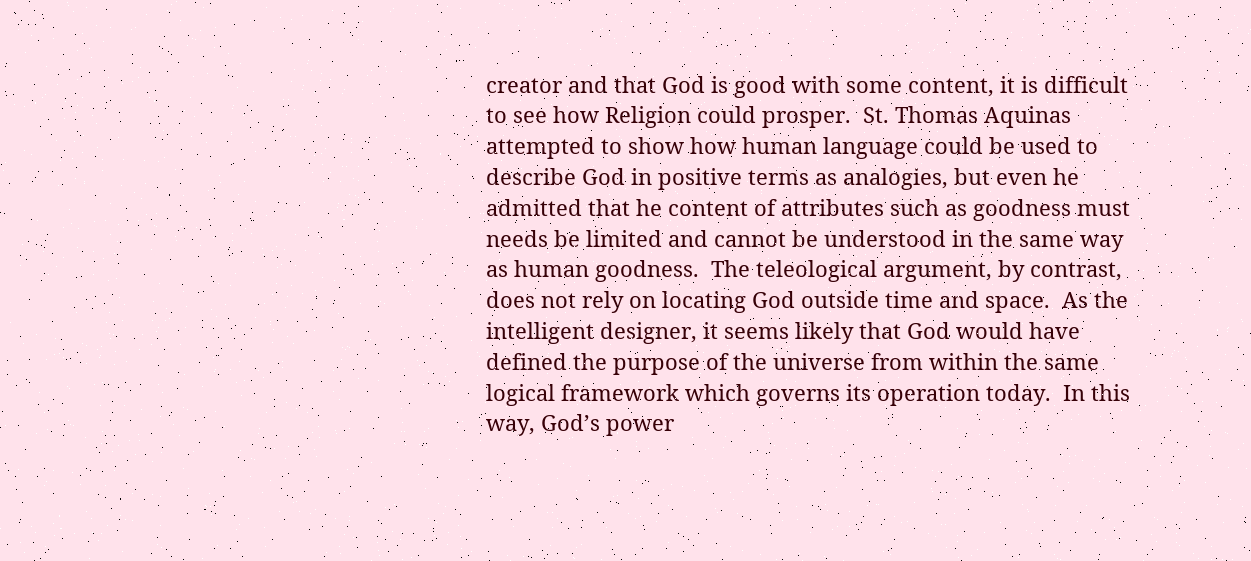creator and that God is good with some content, it is difficult to see how Religion could prosper.  St. Thomas Aquinas attempted to show how human language could be used to describe God in positive terms as analogies, but even he admitted that he content of attributes such as goodness must needs be limited and cannot be understood in the same way as human goodness.  The teleological argument, by contrast, does not rely on locating God outside time and space.  As the intelligent designer, it seems likely that God would have defined the purpose of the universe from within the same logical framework which governs its operation today.  In this way, God’s power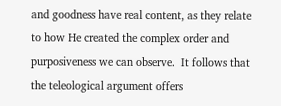and goodness have real content, as they relate to how He created the complex order and purposiveness we can observe.  It follows that the teleological argument offers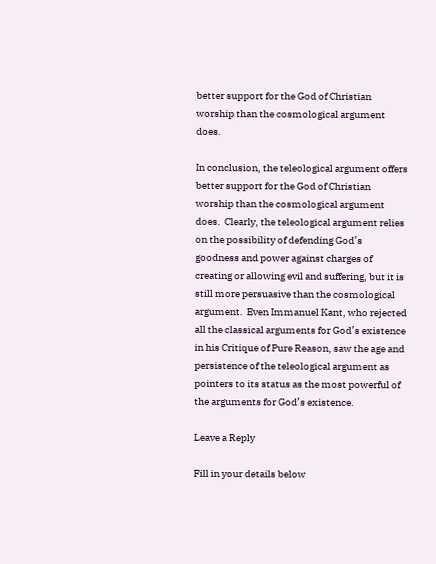better support for the God of Christian worship than the cosmological argument does.

In conclusion, the teleological argument offers better support for the God of Christian worship than the cosmological argument does.  Clearly, the teleological argument relies on the possibility of defending God’s goodness and power against charges of creating or allowing evil and suffering, but it is still more persuasive than the cosmological argument.  Even Immanuel Kant, who rejected all the classical arguments for God’s existence in his Critique of Pure Reason, saw the age and persistence of the teleological argument as pointers to its status as the most powerful of the arguments for God’s existence.

Leave a Reply

Fill in your details below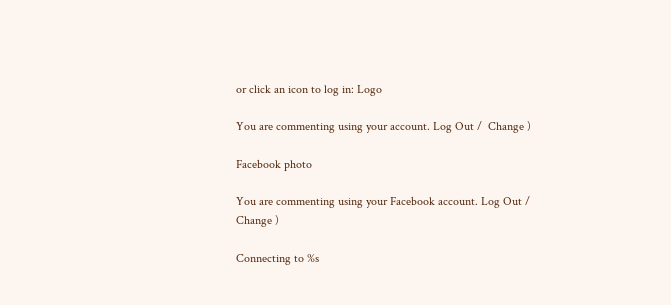or click an icon to log in: Logo

You are commenting using your account. Log Out /  Change )

Facebook photo

You are commenting using your Facebook account. Log Out /  Change )

Connecting to %s